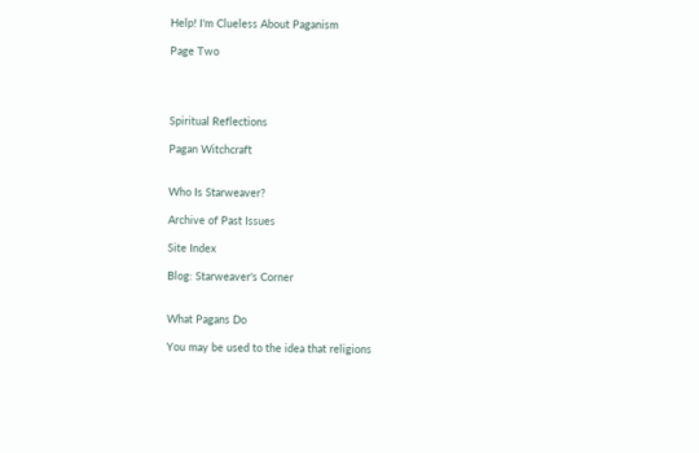Help! I'm Clueless About Paganism

Page Two




Spiritual Reflections

Pagan Witchcraft


Who Is Starweaver?

Archive of Past Issues

Site Index

Blog: Starweaver's Corner


What Pagans Do

You may be used to the idea that religions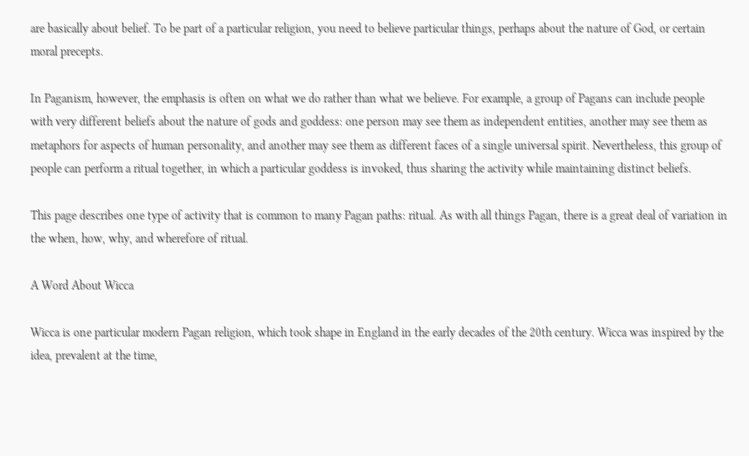are basically about belief. To be part of a particular religion, you need to believe particular things, perhaps about the nature of God, or certain moral precepts.

In Paganism, however, the emphasis is often on what we do rather than what we believe. For example, a group of Pagans can include people with very different beliefs about the nature of gods and goddess: one person may see them as independent entities, another may see them as metaphors for aspects of human personality, and another may see them as different faces of a single universal spirit. Nevertheless, this group of people can perform a ritual together, in which a particular goddess is invoked, thus sharing the activity while maintaining distinct beliefs.

This page describes one type of activity that is common to many Pagan paths: ritual. As with all things Pagan, there is a great deal of variation in the when, how, why, and wherefore of ritual.

A Word About Wicca

Wicca is one particular modern Pagan religion, which took shape in England in the early decades of the 20th century. Wicca was inspired by the idea, prevalent at the time,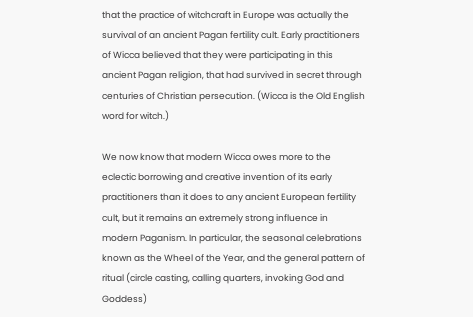that the practice of witchcraft in Europe was actually the survival of an ancient Pagan fertility cult. Early practitioners of Wicca believed that they were participating in this ancient Pagan religion, that had survived in secret through centuries of Christian persecution. (Wicca is the Old English word for witch.)

We now know that modern Wicca owes more to the eclectic borrowing and creative invention of its early practitioners than it does to any ancient European fertility cult, but it remains an extremely strong influence in modern Paganism. In particular, the seasonal celebrations known as the Wheel of the Year, and the general pattern of ritual (circle casting, calling quarters, invoking God and Goddess)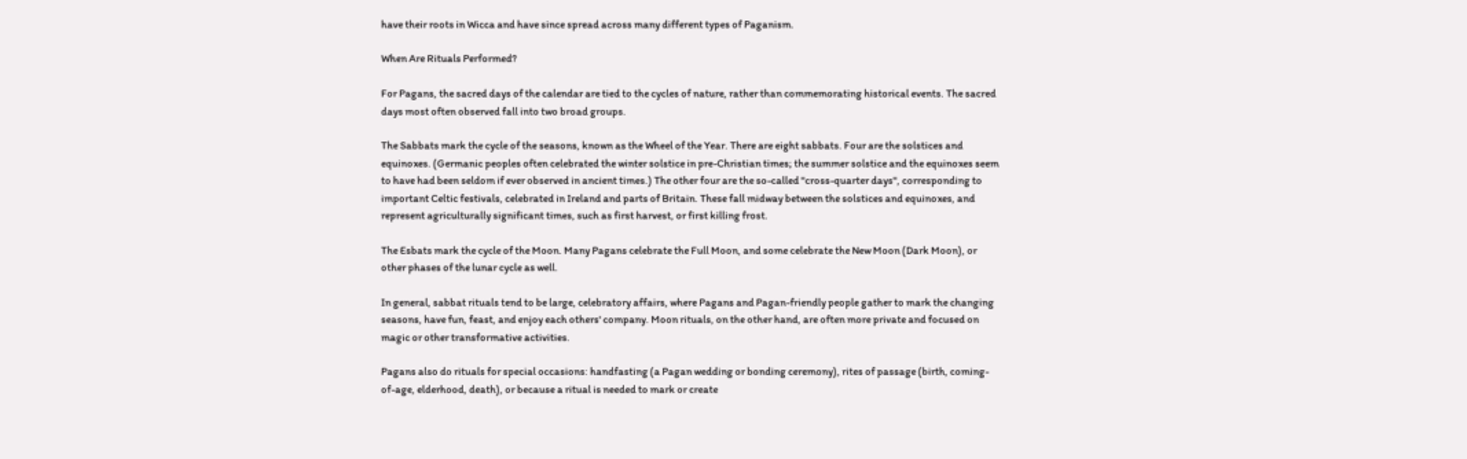have their roots in Wicca and have since spread across many different types of Paganism.

When Are Rituals Performed?

For Pagans, the sacred days of the calendar are tied to the cycles of nature, rather than commemorating historical events. The sacred days most often observed fall into two broad groups.

The Sabbats mark the cycle of the seasons, known as the Wheel of the Year. There are eight sabbats. Four are the solstices and equinoxes. (Germanic peoples often celebrated the winter solstice in pre-Christian times; the summer solstice and the equinoxes seem to have had been seldom if ever observed in ancient times.) The other four are the so-called "cross-quarter days", corresponding to important Celtic festivals, celebrated in Ireland and parts of Britain. These fall midway between the solstices and equinoxes, and represent agriculturally significant times, such as first harvest, or first killing frost.

The Esbats mark the cycle of the Moon. Many Pagans celebrate the Full Moon, and some celebrate the New Moon (Dark Moon), or other phases of the lunar cycle as well.

In general, sabbat rituals tend to be large, celebratory affairs, where Pagans and Pagan-friendly people gather to mark the changing seasons, have fun, feast, and enjoy each others' company. Moon rituals, on the other hand, are often more private and focused on magic or other transformative activities.

Pagans also do rituals for special occasions: handfasting (a Pagan wedding or bonding ceremony), rites of passage (birth, coming-of-age, elderhood, death), or because a ritual is needed to mark or create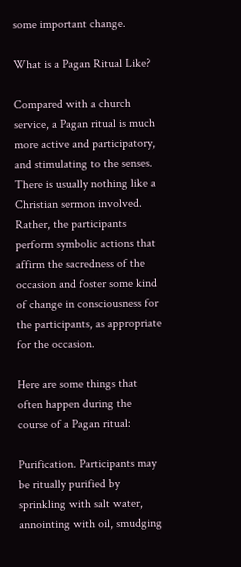some important change.

What is a Pagan Ritual Like?

Compared with a church service, a Pagan ritual is much more active and participatory, and stimulating to the senses. There is usually nothing like a Christian sermon involved. Rather, the participants perform symbolic actions that affirm the sacredness of the occasion and foster some kind of change in consciousness for the participants, as appropriate for the occasion.

Here are some things that often happen during the course of a Pagan ritual:

Purification. Participants may be ritually purified by sprinkling with salt water, annointing with oil, smudging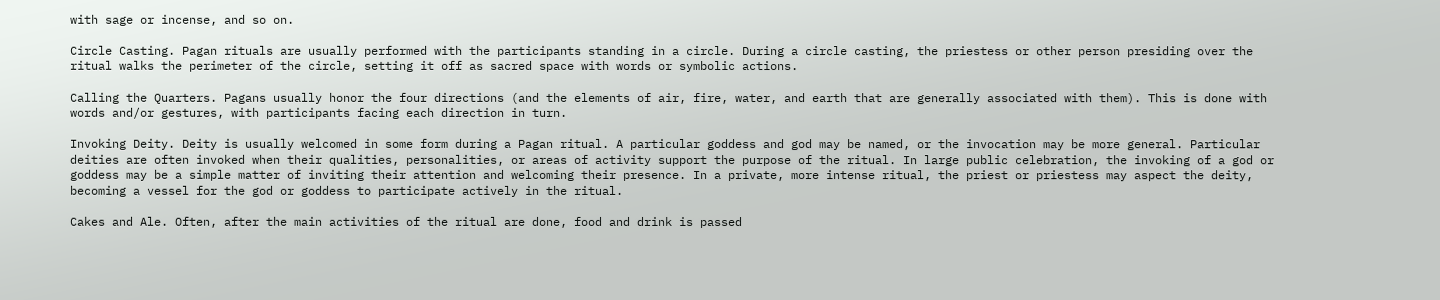with sage or incense, and so on.

Circle Casting. Pagan rituals are usually performed with the participants standing in a circle. During a circle casting, the priestess or other person presiding over the ritual walks the perimeter of the circle, setting it off as sacred space with words or symbolic actions.

Calling the Quarters. Pagans usually honor the four directions (and the elements of air, fire, water, and earth that are generally associated with them). This is done with words and/or gestures, with participants facing each direction in turn.

Invoking Deity. Deity is usually welcomed in some form during a Pagan ritual. A particular goddess and god may be named, or the invocation may be more general. Particular deities are often invoked when their qualities, personalities, or areas of activity support the purpose of the ritual. In large public celebration, the invoking of a god or goddess may be a simple matter of inviting their attention and welcoming their presence. In a private, more intense ritual, the priest or priestess may aspect the deity, becoming a vessel for the god or goddess to participate actively in the ritual.

Cakes and Ale. Often, after the main activities of the ritual are done, food and drink is passed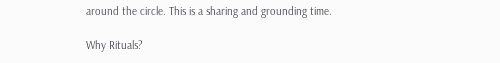around the circle. This is a sharing and grounding time.

Why Rituals?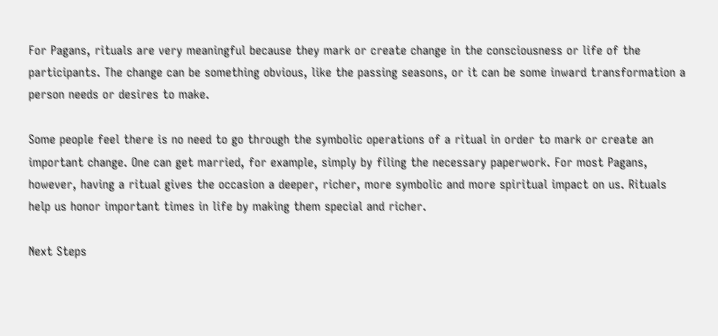For Pagans, rituals are very meaningful because they mark or create change in the consciousness or life of the participants. The change can be something obvious, like the passing seasons, or it can be some inward transformation a person needs or desires to make.

Some people feel there is no need to go through the symbolic operations of a ritual in order to mark or create an important change. One can get married, for example, simply by filing the necessary paperwork. For most Pagans, however, having a ritual gives the occasion a deeper, richer, more symbolic and more spiritual impact on us. Rituals help us honor important times in life by making them special and richer.

Next Steps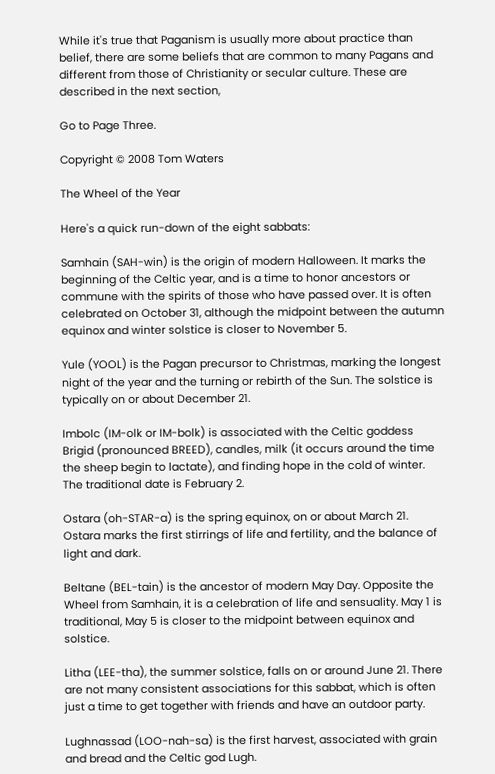While it's true that Paganism is usually more about practice than belief, there are some beliefs that are common to many Pagans and different from those of Christianity or secular culture. These are described in the next section,

Go to Page Three.

Copyright © 2008 Tom Waters

The Wheel of the Year

Here's a quick run-down of the eight sabbats:

Samhain (SAH-win) is the origin of modern Halloween. It marks the beginning of the Celtic year, and is a time to honor ancestors or commune with the spirits of those who have passed over. It is often celebrated on October 31, although the midpoint between the autumn equinox and winter solstice is closer to November 5.

Yule (YOOL) is the Pagan precursor to Christmas, marking the longest night of the year and the turning or rebirth of the Sun. The solstice is typically on or about December 21.

Imbolc (IM-olk or IM-bolk) is associated with the Celtic goddess Brigid (pronounced BREED), candles, milk (it occurs around the time the sheep begin to lactate), and finding hope in the cold of winter. The traditional date is February 2.

Ostara (oh-STAR-a) is the spring equinox, on or about March 21. Ostara marks the first stirrings of life and fertility, and the balance of light and dark.

Beltane (BEL-tain) is the ancestor of modern May Day. Opposite the Wheel from Samhain, it is a celebration of life and sensuality. May 1 is traditional, May 5 is closer to the midpoint between equinox and solstice.

Litha (LEE-tha), the summer solstice, falls on or around June 21. There are not many consistent associations for this sabbat, which is often just a time to get together with friends and have an outdoor party.

Lughnassad (LOO-nah-sa) is the first harvest, associated with grain and bread and the Celtic god Lugh.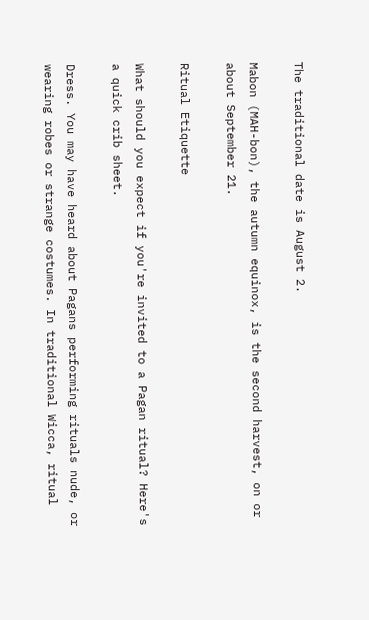The traditional date is August 2.

Mabon (MAH-bon), the autumn equinox, is the second harvest, on or about September 21.

Ritual Etiquette

What should you expect if you're invited to a Pagan ritual? Here's a quick crib sheet.

Dress. You may have heard about Pagans performing rituals nude, or wearing robes or strange costumes. In traditional Wicca, ritual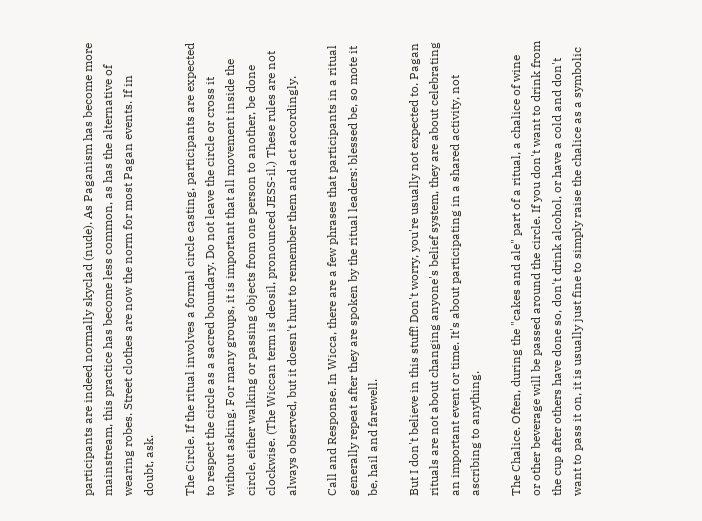participants are indeed normally skyclad (nude). As Paganism has become more mainstream, this practice has become less common, as has the alternative of wearing robes. Street clothes are now the norm for most Pagan events. If in doubt, ask.

The Circle. If the ritual involves a formal circle casting, participants are expected to respect the circle as a sacred boundary. Do not leave the circle or cross it without asking. For many groups, it is important that all movement inside the circle, either walking or passing objects from one person to another, be done clockwise. (The Wiccan term is deosil, pronounced JESS-il.) These rules are not always observed, but it doesn't hurt to remember them and act accordingly.

Call and Response. In Wicca, there are a few phrases that participants in a ritual generally repeat after they are spoken by the ritual leaders: blessed be, so mote it be, hail and farewell.

But I don't believe in this stuff! Don't worry, you're usually not expected to. Pagan rituals are not about changing anyone's belief system, they are about celebrating an important event or time. It's about participating in a shared activity, not ascribing to anything.

The Chalice. Often, during the "cakes and ale" part of a ritual, a chalice of wine or other beverage will be passed around the circle. If you don't want to drink from the cup after others have done so, don't drink alcohol, or have a cold and don't want to pass it on, it is usually just fine to simply raise the chalice as a symbolic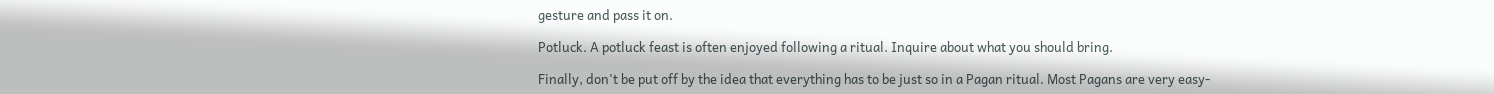gesture and pass it on.

Potluck. A potluck feast is often enjoyed following a ritual. Inquire about what you should bring.

Finally, don't be put off by the idea that everything has to be just so in a Pagan ritual. Most Pagans are very easy-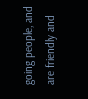going people, and are friendly and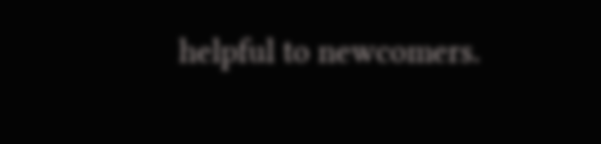helpful to newcomers.